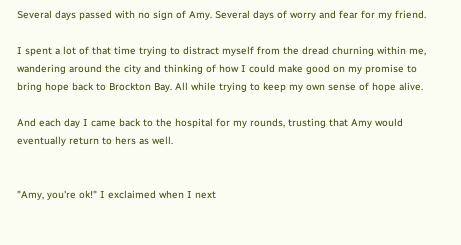Several days passed with no sign of Amy. Several days of worry and fear for my friend.

I spent a lot of that time trying to distract myself from the dread churning within me, wandering around the city and thinking of how I could make good on my promise to bring hope back to Brockton Bay. All while trying to keep my own sense of hope alive.

And each day I came back to the hospital for my rounds, trusting that Amy would eventually return to hers as well.


"Amy, you're ok!" I exclaimed when I next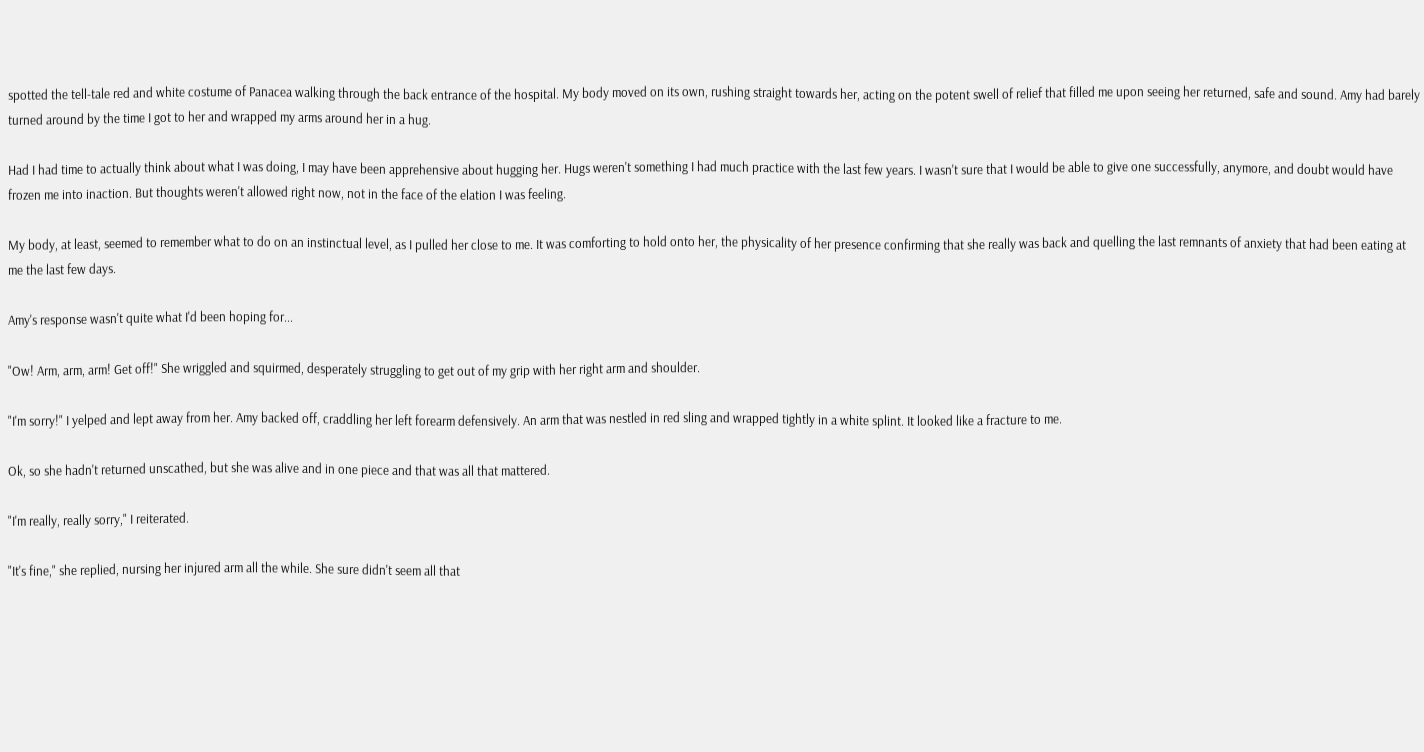spotted the tell-tale red and white costume of Panacea walking through the back entrance of the hospital. My body moved on its own, rushing straight towards her, acting on the potent swell of relief that filled me upon seeing her returned, safe and sound. Amy had barely turned around by the time I got to her and wrapped my arms around her in a hug.

Had I had time to actually think about what I was doing, I may have been apprehensive about hugging her. Hugs weren't something I had much practice with the last few years. I wasn't sure that I would be able to give one successfully, anymore, and doubt would have frozen me into inaction. But thoughts weren't allowed right now, not in the face of the elation I was feeling.

My body, at least, seemed to remember what to do on an instinctual level, as I pulled her close to me. It was comforting to hold onto her, the physicality of her presence confirming that she really was back and quelling the last remnants of anxiety that had been eating at me the last few days.

Amy's response wasn't quite what I'd been hoping for...

"Ow! Arm, arm, arm! Get off!" She wriggled and squirmed, desperately struggling to get out of my grip with her right arm and shoulder.

"I'm sorry!" I yelped and lept away from her. Amy backed off, craddling her left forearm defensively. An arm that was nestled in red sling and wrapped tightly in a white splint. It looked like a fracture to me.

Ok, so she hadn't returned unscathed, but she was alive and in one piece and that was all that mattered.

"I'm really, really sorry," I reiterated.

"It's fine," she replied, nursing her injured arm all the while. She sure didn't seem all that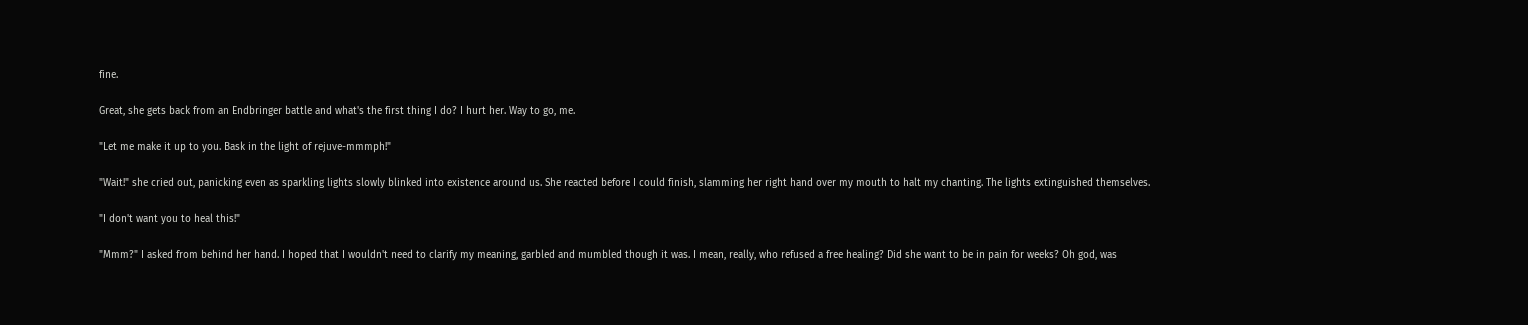fine.

Great, she gets back from an Endbringer battle and what's the first thing I do? I hurt her. Way to go, me.

"Let me make it up to you. Bask in the light of rejuve-mmmph!"

"Wait!" she cried out, panicking even as sparkling lights slowly blinked into existence around us. She reacted before I could finish, slamming her right hand over my mouth to halt my chanting. The lights extinguished themselves.

"I don't want you to heal this!"

"Mmm?" I asked from behind her hand. I hoped that I wouldn't need to clarify my meaning, garbled and mumbled though it was. I mean, really, who refused a free healing? Did she want to be in pain for weeks? Oh god, was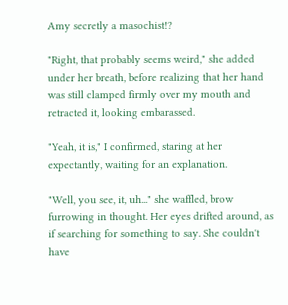Amy secretly a masochist!?

"Right, that probably seems weird," she added under her breath, before realizing that her hand was still clamped firmly over my mouth and retracted it, looking embarassed.

"Yeah, it is," I confirmed, staring at her expectantly, waiting for an explanation.

"Well, you see, it, uh..." she waffled, brow furrowing in thought. Her eyes drifted around, as if searching for something to say. She couldn't have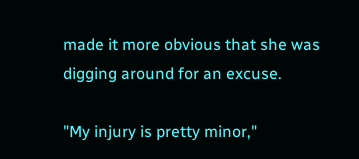made it more obvious that she was digging around for an excuse.

"My injury is pretty minor,"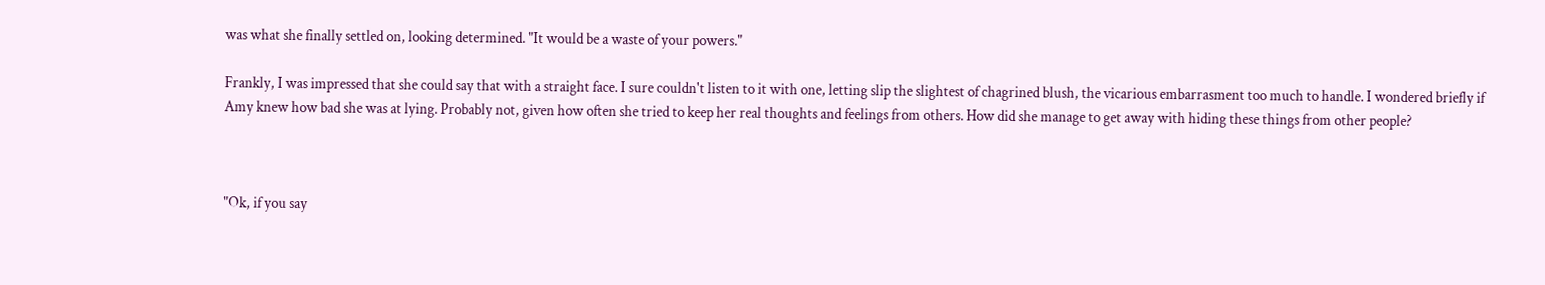was what she finally settled on, looking determined. "It would be a waste of your powers."

Frankly, I was impressed that she could say that with a straight face. I sure couldn't listen to it with one, letting slip the slightest of chagrined blush, the vicarious embarrasment too much to handle. I wondered briefly if Amy knew how bad she was at lying. Probably not, given how often she tried to keep her real thoughts and feelings from others. How did she manage to get away with hiding these things from other people?



"Ok, if you say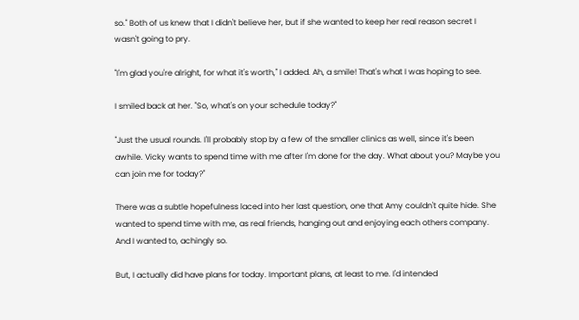so." Both of us knew that I didn't believe her, but if she wanted to keep her real reason secret I wasn't going to pry.

"I'm glad you're alright, for what it's worth," I added. Ah, a smile! That's what I was hoping to see.

I smiled back at her. "So, what's on your schedule today?"

"Just the usual rounds. I'll probably stop by a few of the smaller clinics as well, since it's been awhile. Vicky wants to spend time with me after I'm done for the day. What about you? Maybe you can join me for today?"

There was a subtle hopefulness laced into her last question, one that Amy couldn't quite hide. She wanted to spend time with me, as real friends, hanging out and enjoying each others company. And I wanted to, achingly so.

But, I actually did have plans for today. Important plans, at least to me. I'd intended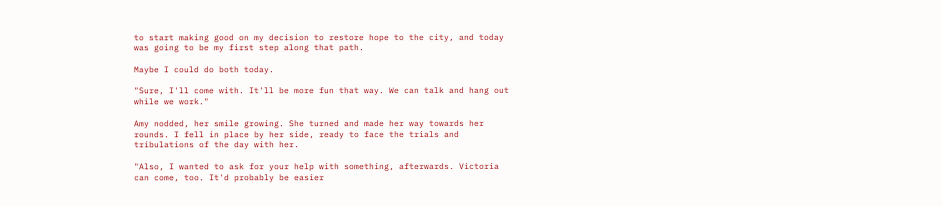to start making good on my decision to restore hope to the city, and today was going to be my first step along that path.

Maybe I could do both today.

"Sure, I'll come with. It'll be more fun that way. We can talk and hang out while we work."

Amy nodded, her smile growing. She turned and made her way towards her rounds. I fell in place by her side, ready to face the trials and tribulations of the day with her.

"Also, I wanted to ask for your help with something, afterwards. Victoria can come, too. It'd probably be easier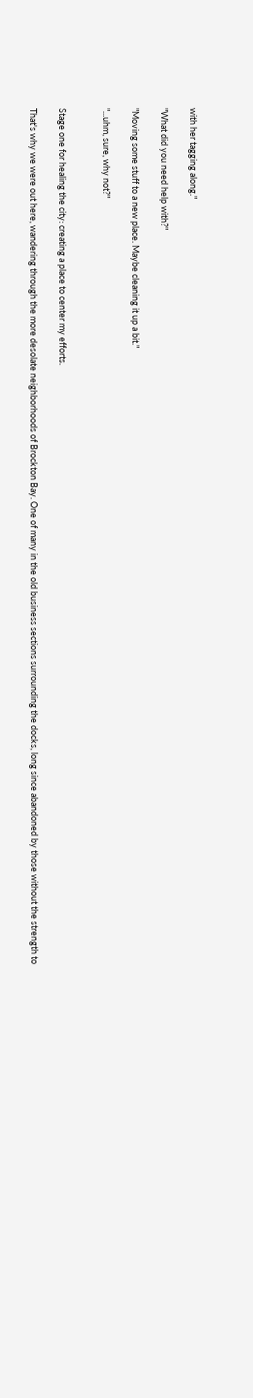with her tagging along."

"What did you need help with?"

"Moving some stuff to a new place. Maybe cleaning it up a bit."

"...uhm, sure, why not?"


Stage one for healing the city: creating a place to center my efforts.

That's why we were out here, wandering through the more desolate neighborhoods of Brockton Bay. One of many in the old business sections surrounding the docks, long since abandoned by those without the strength to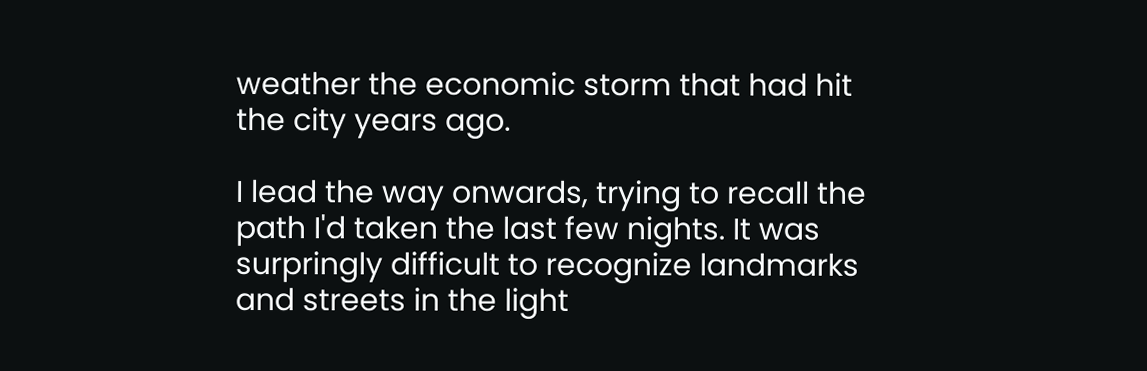weather the economic storm that had hit the city years ago.

I lead the way onwards, trying to recall the path I'd taken the last few nights. It was surpringly difficult to recognize landmarks and streets in the light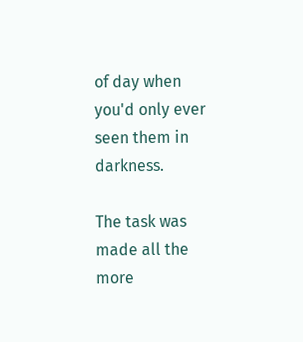of day when you'd only ever seen them in darkness.

The task was made all the more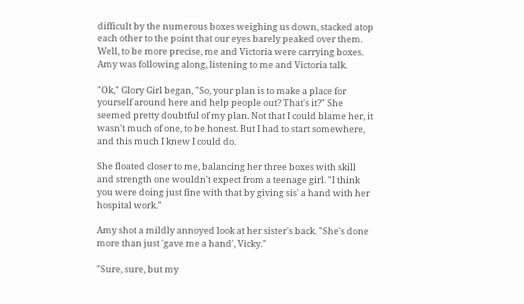difficult by the numerous boxes weighing us down, stacked atop each other to the point that our eyes barely peaked over them. Well, to be more precise, me and Victoria were carrying boxes. Amy was following along, listening to me and Victoria talk.

"Ok," Glory Girl began, "So, your plan is to make a place for yourself around here and help people out? That's it?" She seemed pretty doubtful of my plan. Not that I could blame her, it wasn't much of one, to be honest. But I had to start somewhere, and this much I knew I could do.

She floated closer to me, balancing her three boxes with skill and strength one wouldn't expect from a teenage girl. "I think you were doing just fine with that by giving sis' a hand with her hospital work."

Amy shot a mildly annoyed look at her sister's back. "She's done more than just 'gave me a hand', Vicky."

"Sure, sure, but my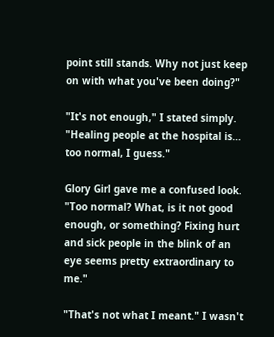point still stands. Why not just keep on with what you've been doing?"

"It's not enough," I stated simply. "Healing people at the hospital is… too normal, I guess."

Glory Girl gave me a confused look. "Too normal? What, is it not good enough, or something? Fixing hurt and sick people in the blink of an eye seems pretty extraordinary to me."

"That's not what I meant." I wasn't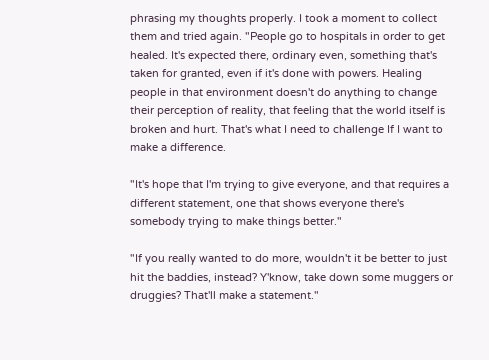phrasing my thoughts properly. I took a moment to collect them and tried again. "People go to hospitals in order to get healed. It's expected there, ordinary even, something that's taken for granted, even if it's done with powers. Healing people in that environment doesn't do anything to change their perception of reality, that feeling that the world itself is broken and hurt. That's what I need to challenge If I want to make a difference.

"It's hope that I'm trying to give everyone, and that requires a different statement, one that shows everyone there's somebody trying to make things better."

"If you really wanted to do more, wouldn't it be better to just hit the baddies, instead? Y'know, take down some muggers or druggies? That'll make a statement."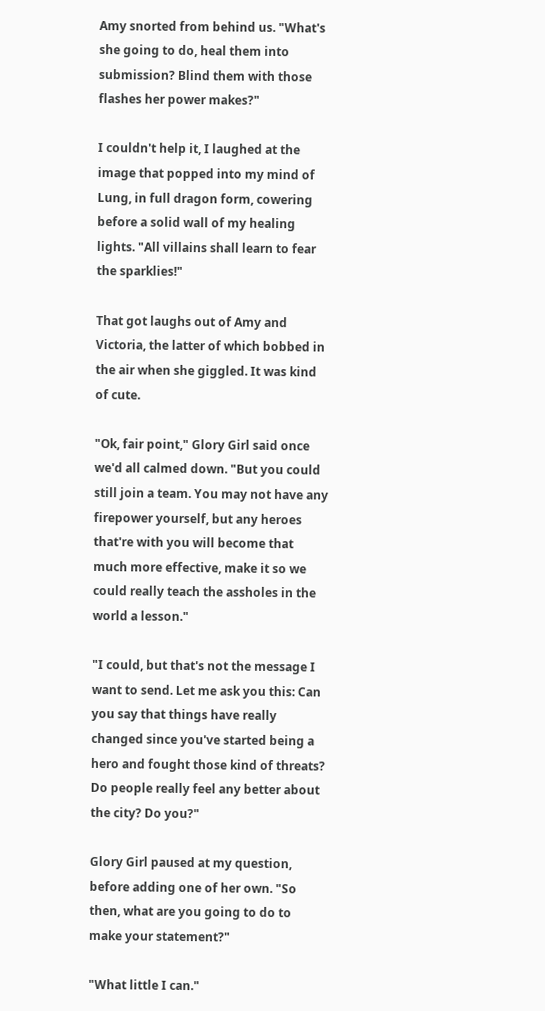Amy snorted from behind us. "What's she going to do, heal them into submission? Blind them with those flashes her power makes?"

I couldn't help it, I laughed at the image that popped into my mind of Lung, in full dragon form, cowering before a solid wall of my healing lights. "All villains shall learn to fear the sparklies!"

That got laughs out of Amy and Victoria, the latter of which bobbed in the air when she giggled. It was kind of cute.

"Ok, fair point," Glory Girl said once we'd all calmed down. "But you could still join a team. You may not have any firepower yourself, but any heroes that're with you will become that much more effective, make it so we could really teach the assholes in the world a lesson."

"I could, but that's not the message I want to send. Let me ask you this: Can you say that things have really changed since you've started being a hero and fought those kind of threats? Do people really feel any better about the city? Do you?"

Glory Girl paused at my question, before adding one of her own. "So then, what are you going to do to make your statement?"

"What little I can."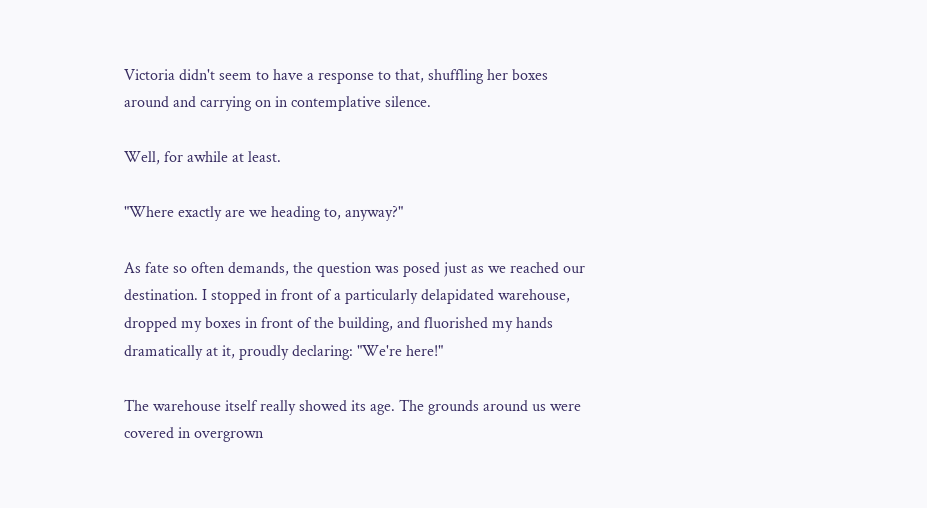Victoria didn't seem to have a response to that, shuffling her boxes around and carrying on in contemplative silence.

Well, for awhile at least.

"Where exactly are we heading to, anyway?"

As fate so often demands, the question was posed just as we reached our destination. I stopped in front of a particularly delapidated warehouse, dropped my boxes in front of the building, and fluorished my hands dramatically at it, proudly declaring: "We're here!"

The warehouse itself really showed its age. The grounds around us were covered in overgrown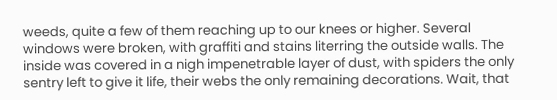weeds, quite a few of them reaching up to our knees or higher. Several windows were broken, with graffiti and stains literring the outside walls. The inside was covered in a nigh impenetrable layer of dust, with spiders the only sentry left to give it life, their webs the only remaining decorations. Wait, that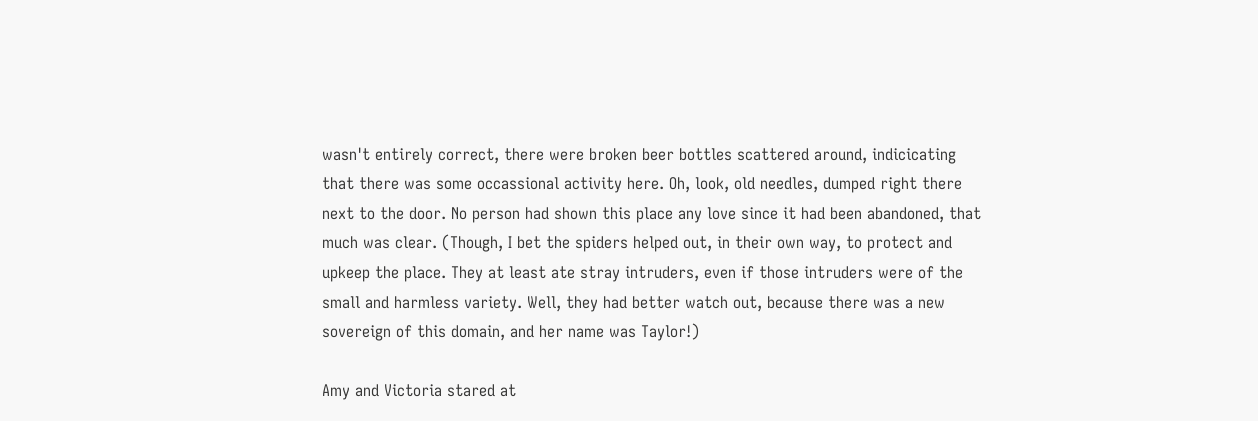wasn't entirely correct, there were broken beer bottles scattered around, indicicating that there was some occassional activity here. Oh, look, old needles, dumped right there next to the door. No person had shown this place any love since it had been abandoned, that much was clear. (Though, I bet the spiders helped out, in their own way, to protect and upkeep the place. They at least ate stray intruders, even if those intruders were of the small and harmless variety. Well, they had better watch out, because there was a new sovereign of this domain, and her name was Taylor!)

Amy and Victoria stared at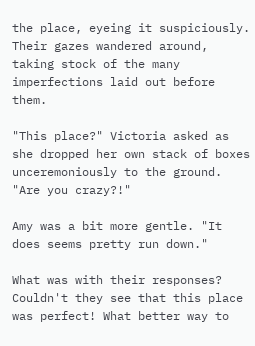the place, eyeing it suspiciously. Their gazes wandered around, taking stock of the many imperfections laid out before them.

"This place?" Victoria asked as she dropped her own stack of boxes unceremoniously to the ground. "Are you crazy?!"

Amy was a bit more gentle. "It does seems pretty run down."

What was with their responses? Couldn't they see that this place was perfect! What better way to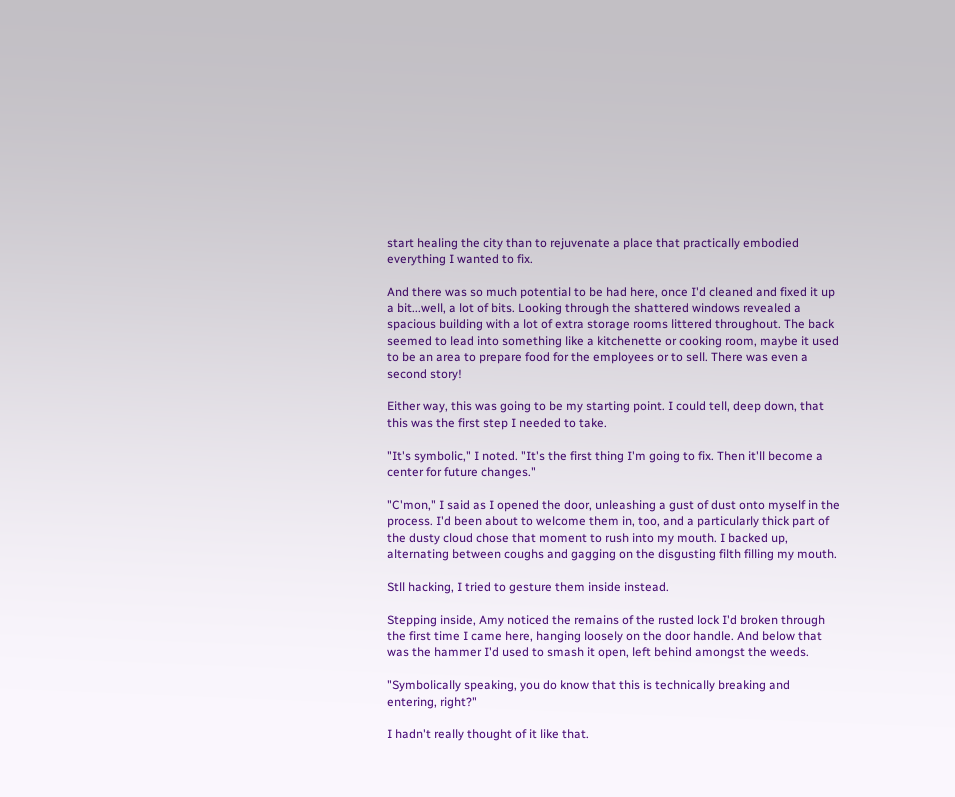start healing the city than to rejuvenate a place that practically embodied everything I wanted to fix.

And there was so much potential to be had here, once I'd cleaned and fixed it up a bit...well, a lot of bits. Looking through the shattered windows revealed a spacious building with a lot of extra storage rooms littered throughout. The back seemed to lead into something like a kitchenette or cooking room, maybe it used to be an area to prepare food for the employees or to sell. There was even a second story!

Either way, this was going to be my starting point. I could tell, deep down, that this was the first step I needed to take.

"It's symbolic," I noted. "It's the first thing I'm going to fix. Then it'll become a center for future changes."

"C'mon," I said as I opened the door, unleashing a gust of dust onto myself in the process. I'd been about to welcome them in, too, and a particularly thick part of the dusty cloud chose that moment to rush into my mouth. I backed up, alternating between coughs and gagging on the disgusting filth filling my mouth.

Stll hacking, I tried to gesture them inside instead.

Stepping inside, Amy noticed the remains of the rusted lock I'd broken through the first time I came here, hanging loosely on the door handle. And below that was the hammer I'd used to smash it open, left behind amongst the weeds.

"Symbolically speaking, you do know that this is technically breaking and entering, right?"

I hadn't really thought of it like that.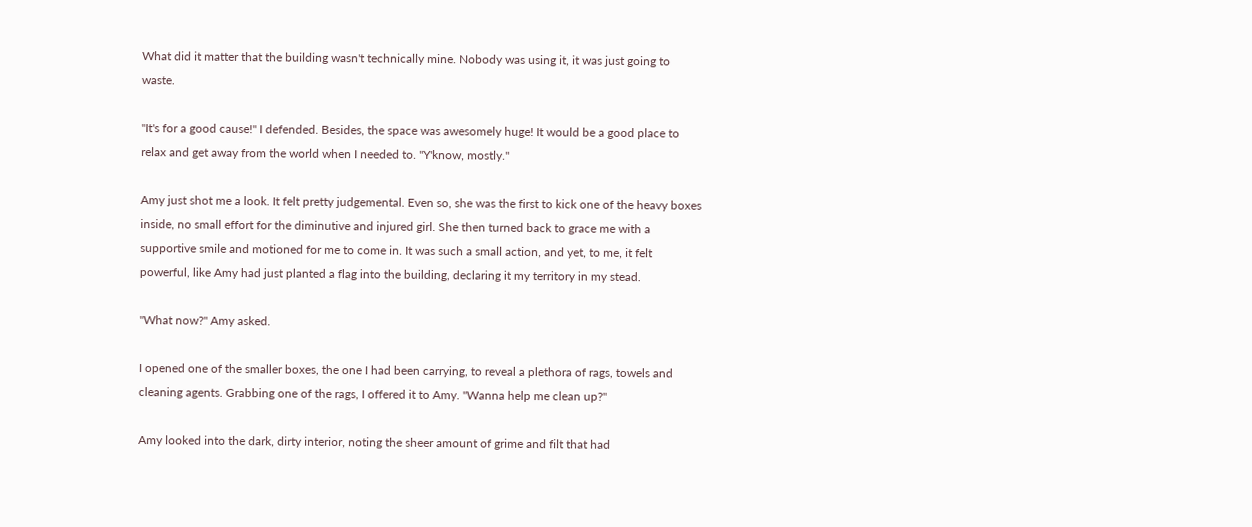What did it matter that the building wasn't technically mine. Nobody was using it, it was just going to waste.

"It's for a good cause!" I defended. Besides, the space was awesomely huge! It would be a good place to relax and get away from the world when I needed to. "Y'know, mostly."

Amy just shot me a look. It felt pretty judgemental. Even so, she was the first to kick one of the heavy boxes inside, no small effort for the diminutive and injured girl. She then turned back to grace me with a supportive smile and motioned for me to come in. It was such a small action, and yet, to me, it felt powerful, like Amy had just planted a flag into the building, declaring it my territory in my stead.

"What now?" Amy asked.

I opened one of the smaller boxes, the one I had been carrying, to reveal a plethora of rags, towels and cleaning agents. Grabbing one of the rags, I offered it to Amy. "Wanna help me clean up?"

Amy looked into the dark, dirty interior, noting the sheer amount of grime and filt that had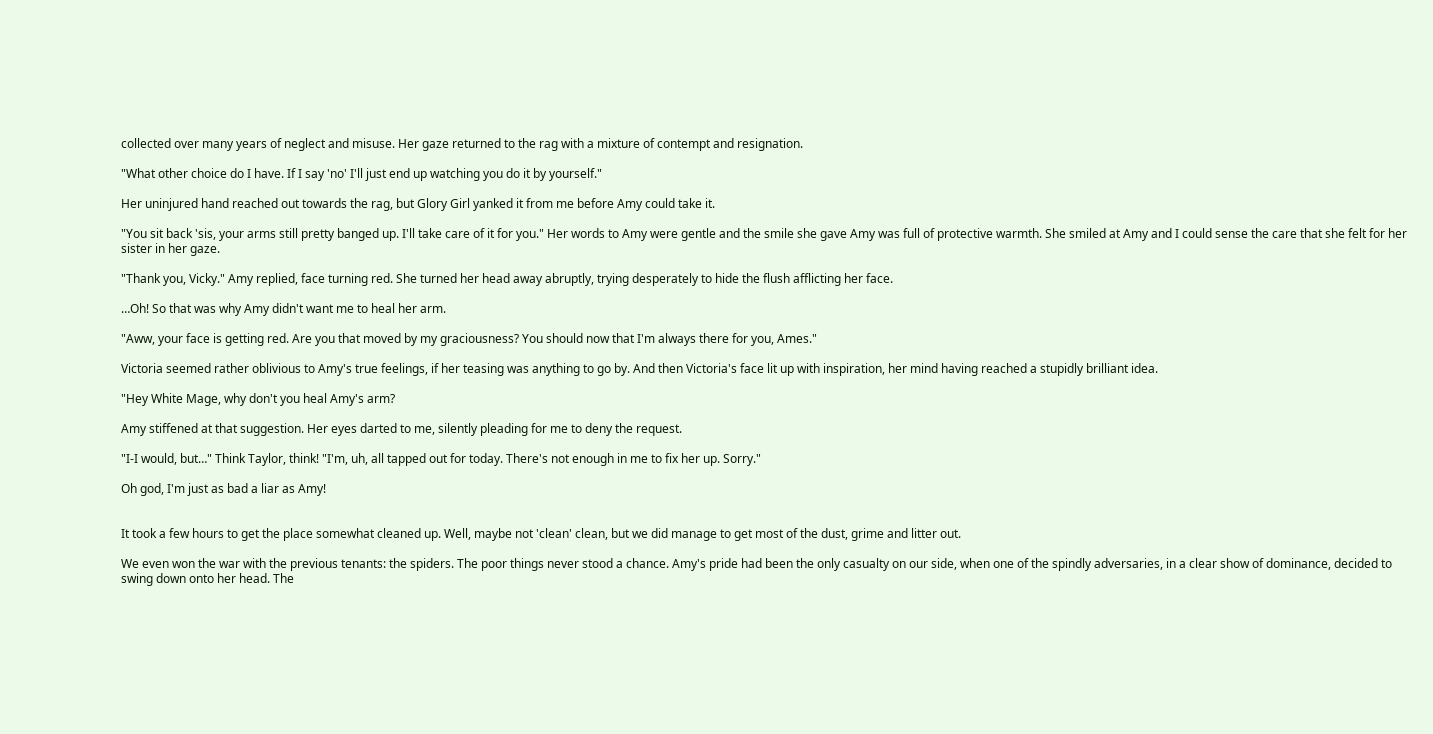collected over many years of neglect and misuse. Her gaze returned to the rag with a mixture of contempt and resignation.

"What other choice do I have. If I say 'no' I'll just end up watching you do it by yourself."

Her uninjured hand reached out towards the rag, but Glory Girl yanked it from me before Amy could take it.

"You sit back 'sis, your arms still pretty banged up. I'll take care of it for you." Her words to Amy were gentle and the smile she gave Amy was full of protective warmth. She smiled at Amy and I could sense the care that she felt for her sister in her gaze.

"Thank you, Vicky." Amy replied, face turning red. She turned her head away abruptly, trying desperately to hide the flush afflicting her face.

…Oh! So that was why Amy didn't want me to heal her arm.

"Aww, your face is getting red. Are you that moved by my graciousness? You should now that I'm always there for you, Ames."

Victoria seemed rather oblivious to Amy's true feelings, if her teasing was anything to go by. And then Victoria's face lit up with inspiration, her mind having reached a stupidly brilliant idea.

"Hey White Mage, why don't you heal Amy's arm?

Amy stiffened at that suggestion. Her eyes darted to me, silently pleading for me to deny the request.

"I-I would, but…" Think Taylor, think! "I'm, uh, all tapped out for today. There's not enough in me to fix her up. Sorry."

Oh god, I'm just as bad a liar as Amy!


It took a few hours to get the place somewhat cleaned up. Well, maybe not 'clean' clean, but we did manage to get most of the dust, grime and litter out.

We even won the war with the previous tenants: the spiders. The poor things never stood a chance. Amy's pride had been the only casualty on our side, when one of the spindly adversaries, in a clear show of dominance, decided to swing down onto her head. The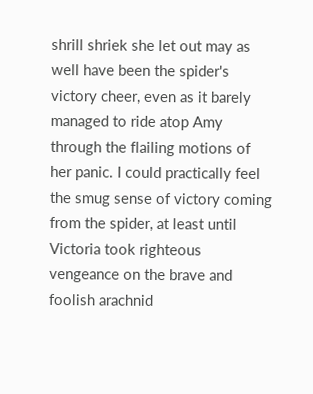shrill shriek she let out may as well have been the spider's victory cheer, even as it barely managed to ride atop Amy through the flailing motions of her panic. I could practically feel the smug sense of victory coming from the spider, at least until Victoria took righteous vengeance on the brave and foolish arachnid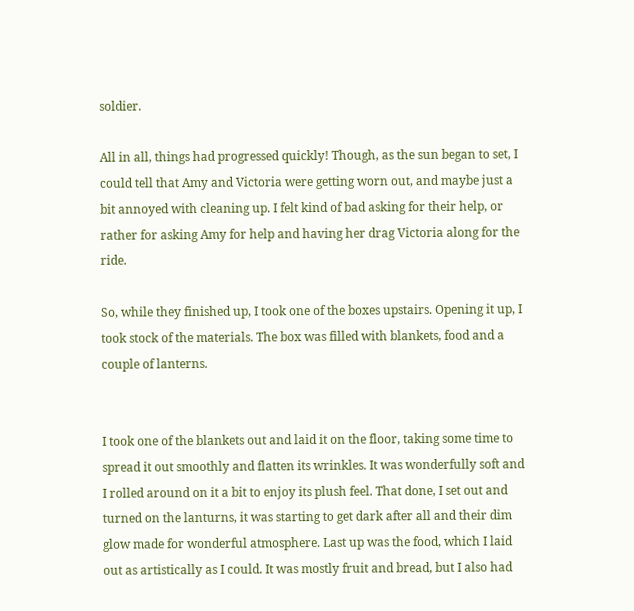soldier.

All in all, things had progressed quickly! Though, as the sun began to set, I could tell that Amy and Victoria were getting worn out, and maybe just a bit annoyed with cleaning up. I felt kind of bad asking for their help, or rather for asking Amy for help and having her drag Victoria along for the ride.

So, while they finished up, I took one of the boxes upstairs. Opening it up, I took stock of the materials. The box was filled with blankets, food and a couple of lanterns.


I took one of the blankets out and laid it on the floor, taking some time to spread it out smoothly and flatten its wrinkles. It was wonderfully soft and I rolled around on it a bit to enjoy its plush feel. That done, I set out and turned on the lanturns, it was starting to get dark after all and their dim glow made for wonderful atmosphere. Last up was the food, which I laid out as artistically as I could. It was mostly fruit and bread, but I also had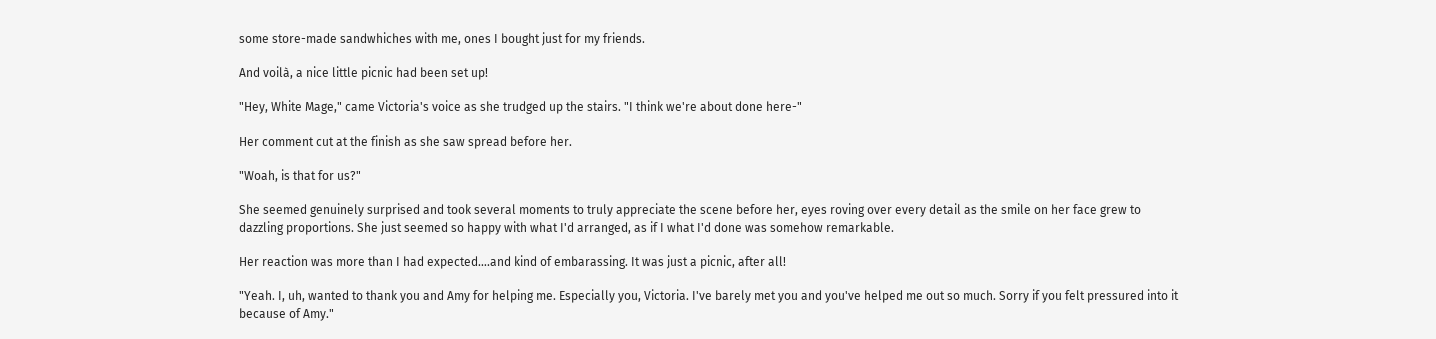some store-made sandwhiches with me, ones I bought just for my friends.

And voilà, a nice little picnic had been set up!

"Hey, White Mage," came Victoria's voice as she trudged up the stairs. "I think we're about done here-"

Her comment cut at the finish as she saw spread before her.

"Woah, is that for us?"

She seemed genuinely surprised and took several moments to truly appreciate the scene before her, eyes roving over every detail as the smile on her face grew to dazzling proportions. She just seemed so happy with what I'd arranged, as if I what I'd done was somehow remarkable.

Her reaction was more than I had expected….and kind of embarassing. It was just a picnic, after all!

"Yeah. I, uh, wanted to thank you and Amy for helping me. Especially you, Victoria. I've barely met you and you've helped me out so much. Sorry if you felt pressured into it because of Amy."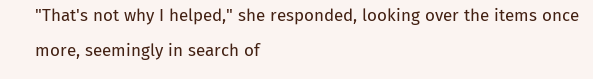"That's not why I helped," she responded, looking over the items once more, seemingly in search of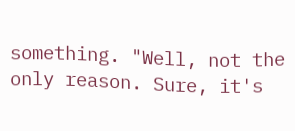something. "Well, not the only reason. Sure, it's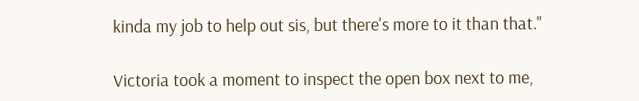kinda my job to help out sis, but there's more to it than that."

Victoria took a moment to inspect the open box next to me,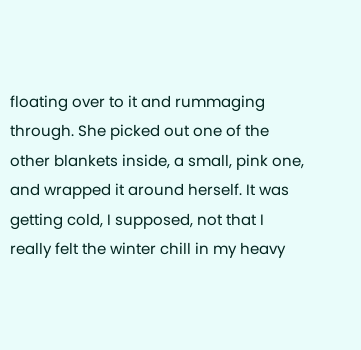floating over to it and rummaging through. She picked out one of the other blankets inside, a small, pink one, and wrapped it around herself. It was getting cold, I supposed, not that I really felt the winter chill in my heavy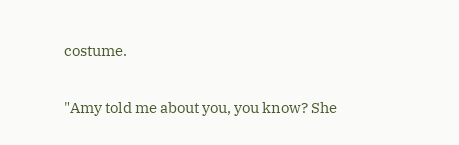costume.

"Amy told me about you, you know? She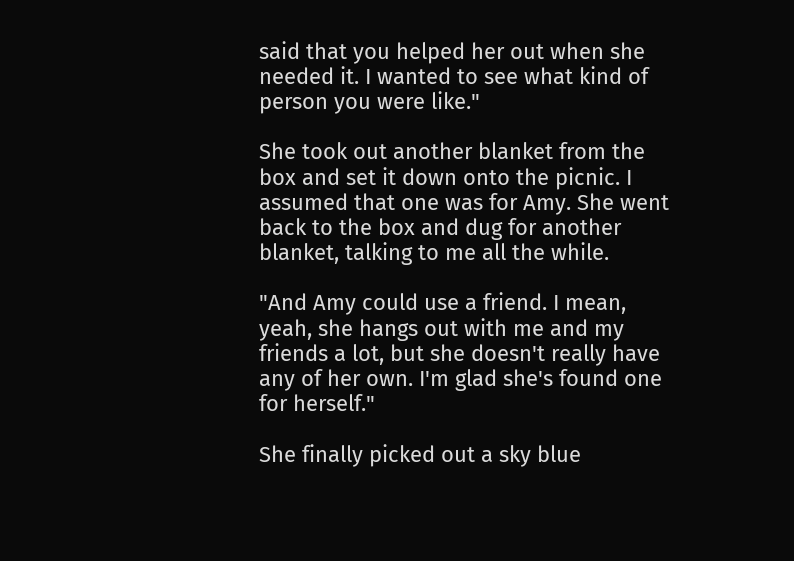said that you helped her out when she needed it. I wanted to see what kind of person you were like."

She took out another blanket from the box and set it down onto the picnic. I assumed that one was for Amy. She went back to the box and dug for another blanket, talking to me all the while.

"And Amy could use a friend. I mean, yeah, she hangs out with me and my friends a lot, but she doesn't really have any of her own. I'm glad she's found one for herself."

She finally picked out a sky blue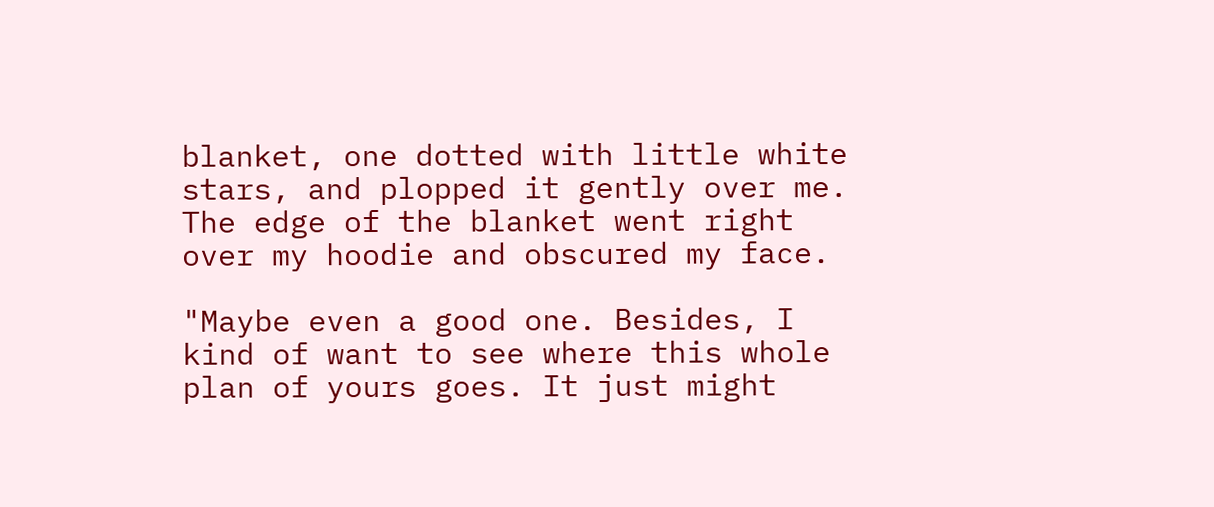blanket, one dotted with little white stars, and plopped it gently over me. The edge of the blanket went right over my hoodie and obscured my face.

"Maybe even a good one. Besides, I kind of want to see where this whole plan of yours goes. It just might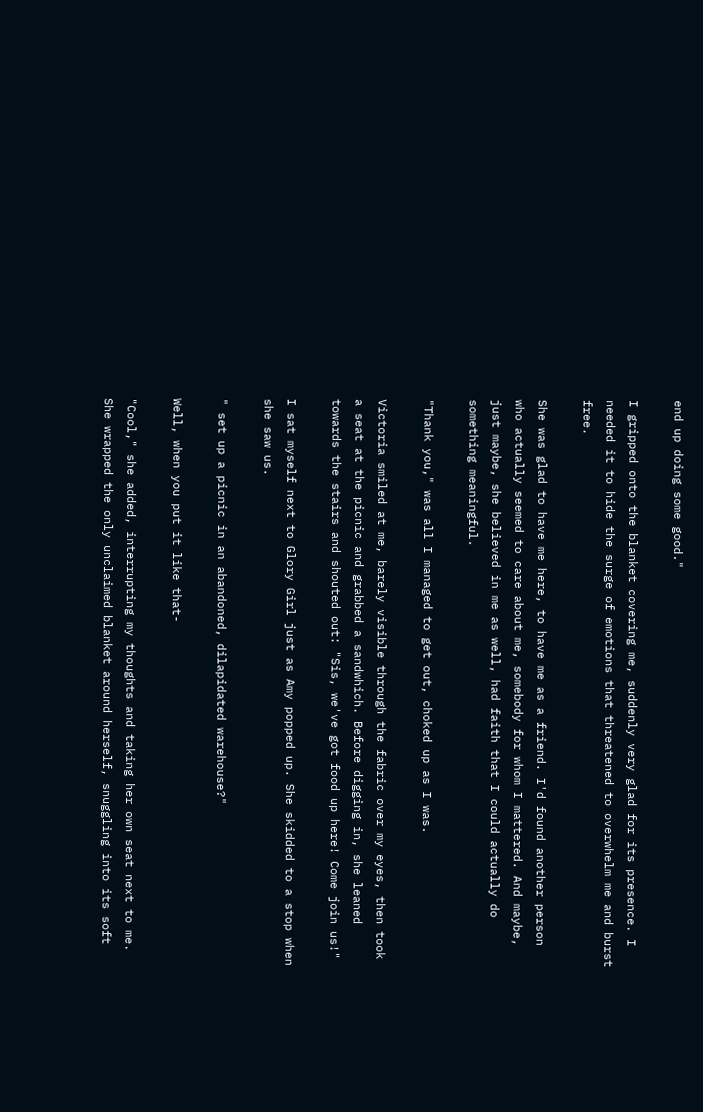end up doing some good."

I gripped onto the blanket covering me, suddenly very glad for its presence. I needed it to hide the surge of emotions that threatened to overwhelm me and burst free.

She was glad to have me here, to have me as a friend. I'd found another person who actually seemed to care about me, somebody for whom I mattered. And maybe, just maybe, she believed in me as well, had faith that I could actually do something meaningful.

"Thank you," was all I managed to get out, choked up as I was.

Victoria smiled at me, barely visible through the fabric over my eyes, then took a seat at the picnic and grabbed a sandwhich. Before digging in, she leaned towards the stairs and shouted out: "Sis, we've got food up here! Come join us!"

I sat myself next to Glory Girl just as Amy popped up. She skidded to a stop when she saw us.

" set up a picnic in an abandoned, dilapidated warehouse?"

Well, when you put it like that-

"Cool," she added, interrupting my thoughts and taking her own seat next to me. She wrapped the only unclaimed blanket around herself, snuggling into its soft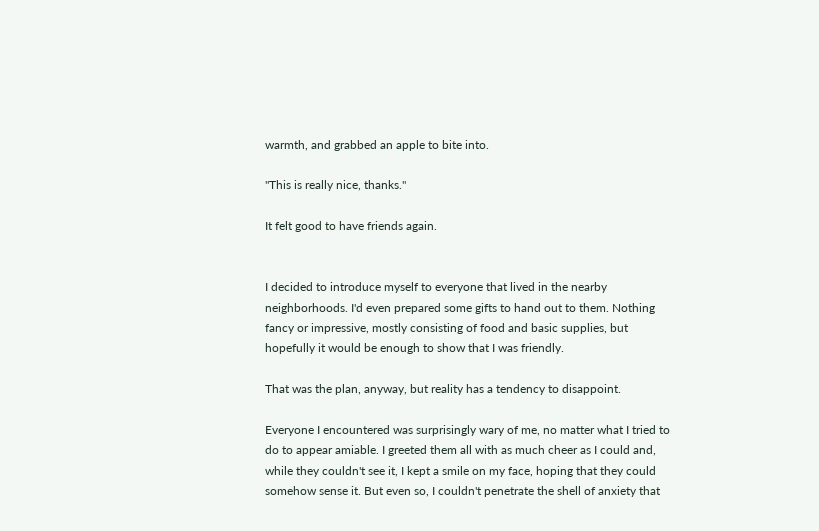warmth, and grabbed an apple to bite into.

"This is really nice, thanks."

It felt good to have friends again.


I decided to introduce myself to everyone that lived in the nearby neighborhoods. I'd even prepared some gifts to hand out to them. Nothing fancy or impressive, mostly consisting of food and basic supplies, but hopefully it would be enough to show that I was friendly.

That was the plan, anyway, but reality has a tendency to disappoint.

Everyone I encountered was surprisingly wary of me, no matter what I tried to do to appear amiable. I greeted them all with as much cheer as I could and, while they couldn't see it, I kept a smile on my face, hoping that they could somehow sense it. But even so, I couldn't penetrate the shell of anxiety that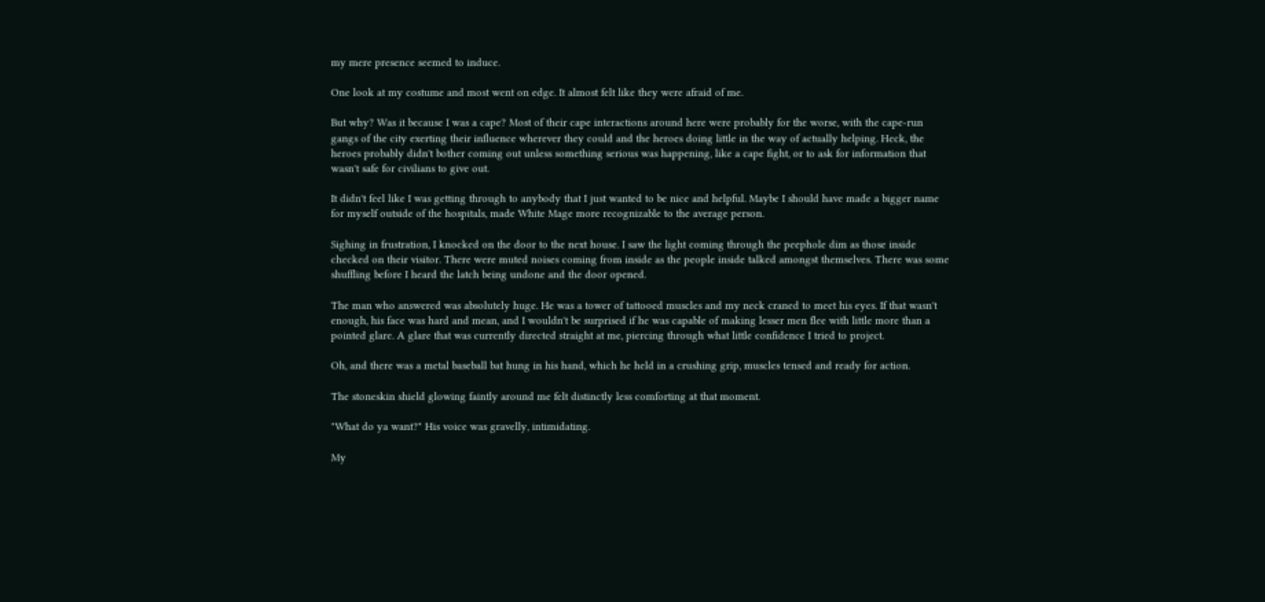my mere presence seemed to induce.

One look at my costume and most went on edge. It almost felt like they were afraid of me.

But why? Was it because I was a cape? Most of their cape interactions around here were probably for the worse, with the cape-run gangs of the city exerting their influence wherever they could and the heroes doing little in the way of actually helping. Heck, the heroes probably didn't bother coming out unless something serious was happening, like a cape fight, or to ask for information that wasn't safe for civilians to give out.

It didn't feel like I was getting through to anybody that I just wanted to be nice and helpful. Maybe I should have made a bigger name for myself outside of the hospitals, made White Mage more recognizable to the average person.

Sighing in frustration, I knocked on the door to the next house. I saw the light coming through the peephole dim as those inside checked on their visitor. There were muted noises coming from inside as the people inside talked amongst themselves. There was some shuffling before I heard the latch being undone and the door opened.

The man who answered was absolutely huge. He was a tower of tattooed muscles and my neck craned to meet his eyes. If that wasn't enough, his face was hard and mean, and I wouldn't be surprised if he was capable of making lesser men flee with little more than a pointed glare. A glare that was currently directed straight at me, piercing through what little confidence I tried to project.

Oh, and there was a metal baseball bat hung in his hand, which he held in a crushing grip, muscles tensed and ready for action.

The stoneskin shield glowing faintly around me felt distinctly less comforting at that moment.

"What do ya want?" His voice was gravelly, intimidating.

My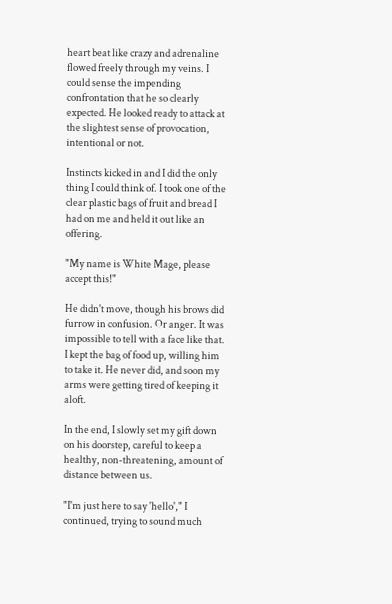heart beat like crazy and adrenaline flowed freely through my veins. I could sense the impending confrontation that he so clearly expected. He looked ready to attack at the slightest sense of provocation, intentional or not.

Instincts kicked in and I did the only thing I could think of. I took one of the clear plastic bags of fruit and bread I had on me and held it out like an offering.

"My name is White Mage, please accept this!"

He didn't move, though his brows did furrow in confusion. Or anger. It was impossible to tell with a face like that. I kept the bag of food up, willing him to take it. He never did, and soon my arms were getting tired of keeping it aloft.

In the end, I slowly set my gift down on his doorstep, careful to keep a healthy, non-threatening, amount of distance between us.

"I'm just here to say 'hello'," I continued, trying to sound much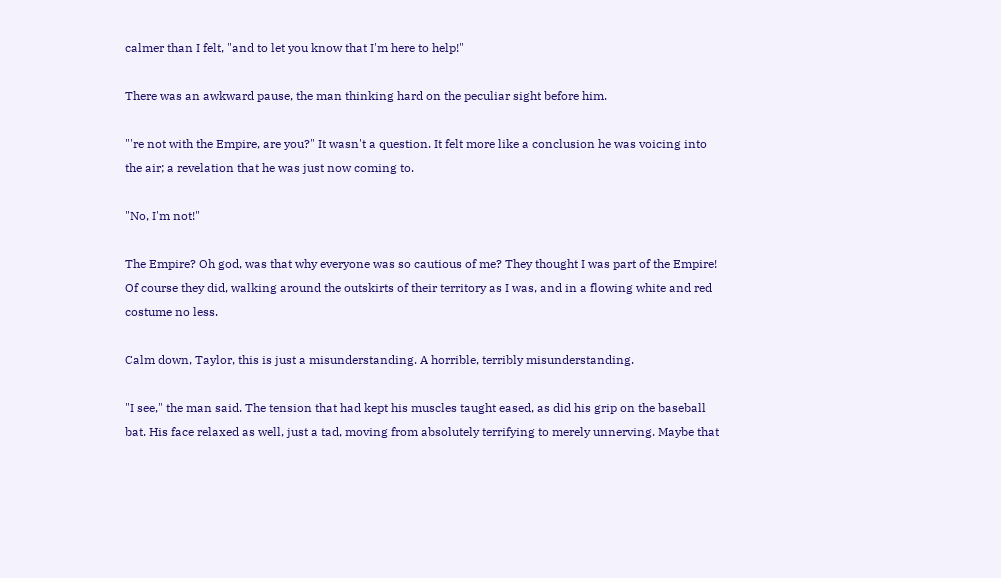calmer than I felt, "and to let you know that I'm here to help!"

There was an awkward pause, the man thinking hard on the peculiar sight before him.

"'re not with the Empire, are you?" It wasn't a question. It felt more like a conclusion he was voicing into the air; a revelation that he was just now coming to.

"No, I'm not!"

The Empire? Oh god, was that why everyone was so cautious of me? They thought I was part of the Empire! Of course they did, walking around the outskirts of their territory as I was, and in a flowing white and red costume no less.

Calm down, Taylor, this is just a misunderstanding. A horrible, terribly misunderstanding.

"I see," the man said. The tension that had kept his muscles taught eased, as did his grip on the baseball bat. His face relaxed as well, just a tad, moving from absolutely terrifying to merely unnerving. Maybe that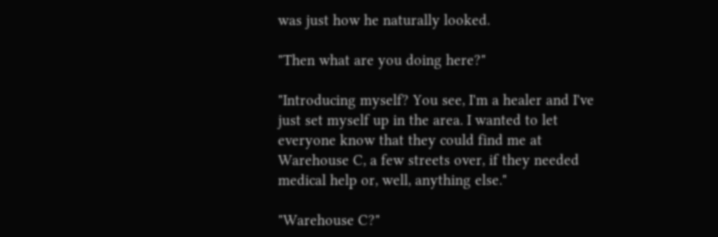was just how he naturally looked.

"Then what are you doing here?"

"Introducing myself? You see, I'm a healer and I've just set myself up in the area. I wanted to let everyone know that they could find me at Warehouse C, a few streets over, if they needed medical help or, well, anything else."

"Warehouse C?"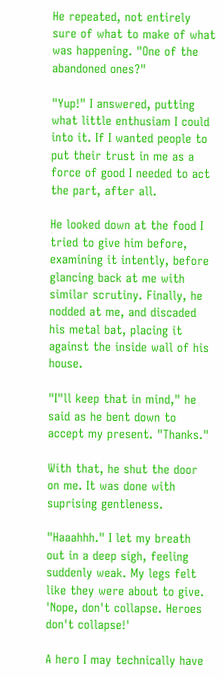He repeated, not entirely sure of what to make of what was happening. "One of the abandoned ones?"

"Yup!" I answered, putting what little enthusiam I could into it. If I wanted people to put their trust in me as a force of good I needed to act the part, after all.

He looked down at the food I tried to give him before, examining it intently, before glancing back at me with similar scrutiny. Finally, he nodded at me, and discaded his metal bat, placing it against the inside wall of his house.

"I"ll keep that in mind," he said as he bent down to accept my present. "Thanks."

With that, he shut the door on me. It was done with suprising gentleness.

"Haaahhh." I let my breath out in a deep sigh, feeling suddenly weak. My legs felt like they were about to give. 'Nope, don't collapse. Heroes don't collapse!'

A hero I may technically have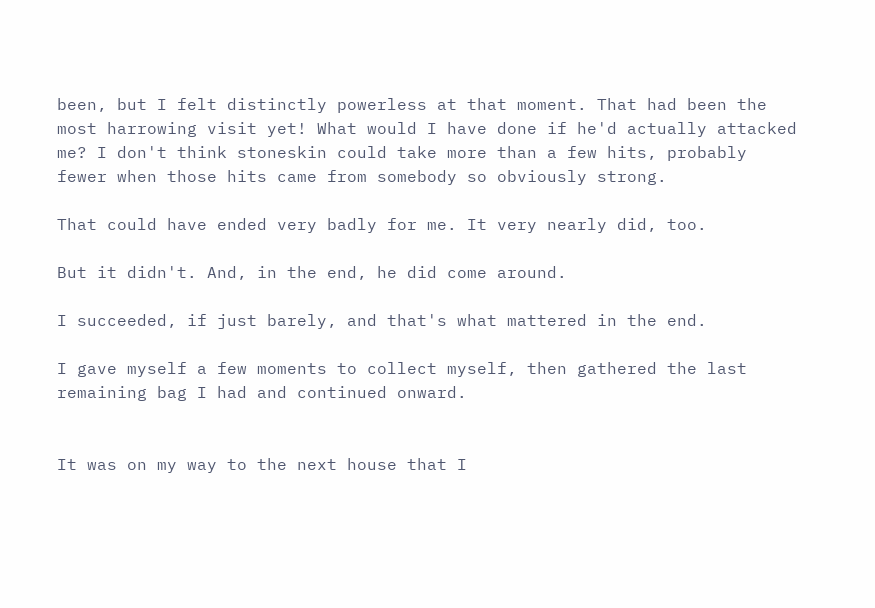been, but I felt distinctly powerless at that moment. That had been the most harrowing visit yet! What would I have done if he'd actually attacked me? I don't think stoneskin could take more than a few hits, probably fewer when those hits came from somebody so obviously strong.

That could have ended very badly for me. It very nearly did, too.

But it didn't. And, in the end, he did come around.

I succeeded, if just barely, and that's what mattered in the end.

I gave myself a few moments to collect myself, then gathered the last remaining bag I had and continued onward.


It was on my way to the next house that I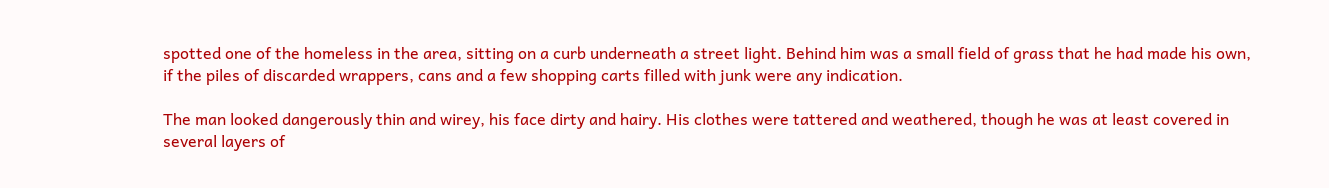spotted one of the homeless in the area, sitting on a curb underneath a street light. Behind him was a small field of grass that he had made his own, if the piles of discarded wrappers, cans and a few shopping carts filled with junk were any indication.

The man looked dangerously thin and wirey, his face dirty and hairy. His clothes were tattered and weathered, though he was at least covered in several layers of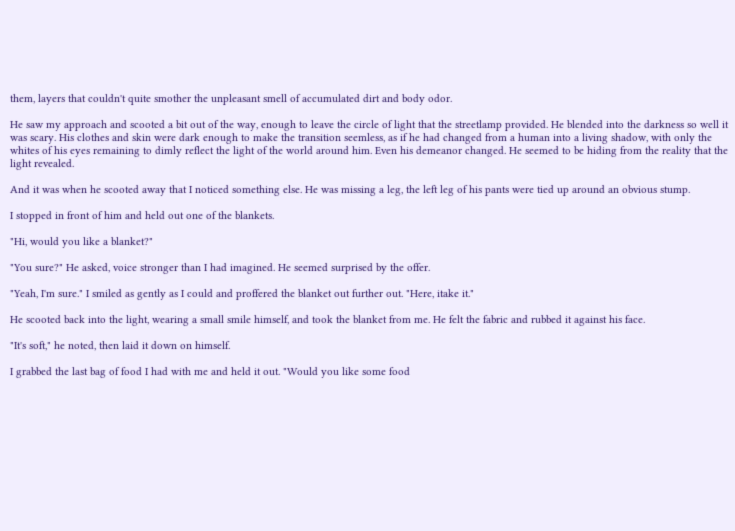them, layers that couldn't quite smother the unpleasant smell of accumulated dirt and body odor.

He saw my approach and scooted a bit out of the way, enough to leave the circle of light that the streetlamp provided. He blended into the darkness so well it was scary. His clothes and skin were dark enough to make the transition seemless, as if he had changed from a human into a living shadow, with only the whites of his eyes remaining to dimly reflect the light of the world around him. Even his demeanor changed. He seemed to be hiding from the reality that the light revealed.

And it was when he scooted away that I noticed something else. He was missing a leg, the left leg of his pants were tied up around an obvious stump.

I stopped in front of him and held out one of the blankets.

"Hi, would you like a blanket?"

"You sure?" He asked, voice stronger than I had imagined. He seemed surprised by the offer.

"Yeah, I'm sure." I smiled as gently as I could and proffered the blanket out further out. "Here, itake it."

He scooted back into the light, wearing a small smile himself, and took the blanket from me. He felt the fabric and rubbed it against his face.

"It's soft," he noted, then laid it down on himself.

I grabbed the last bag of food I had with me and held it out. "Would you like some food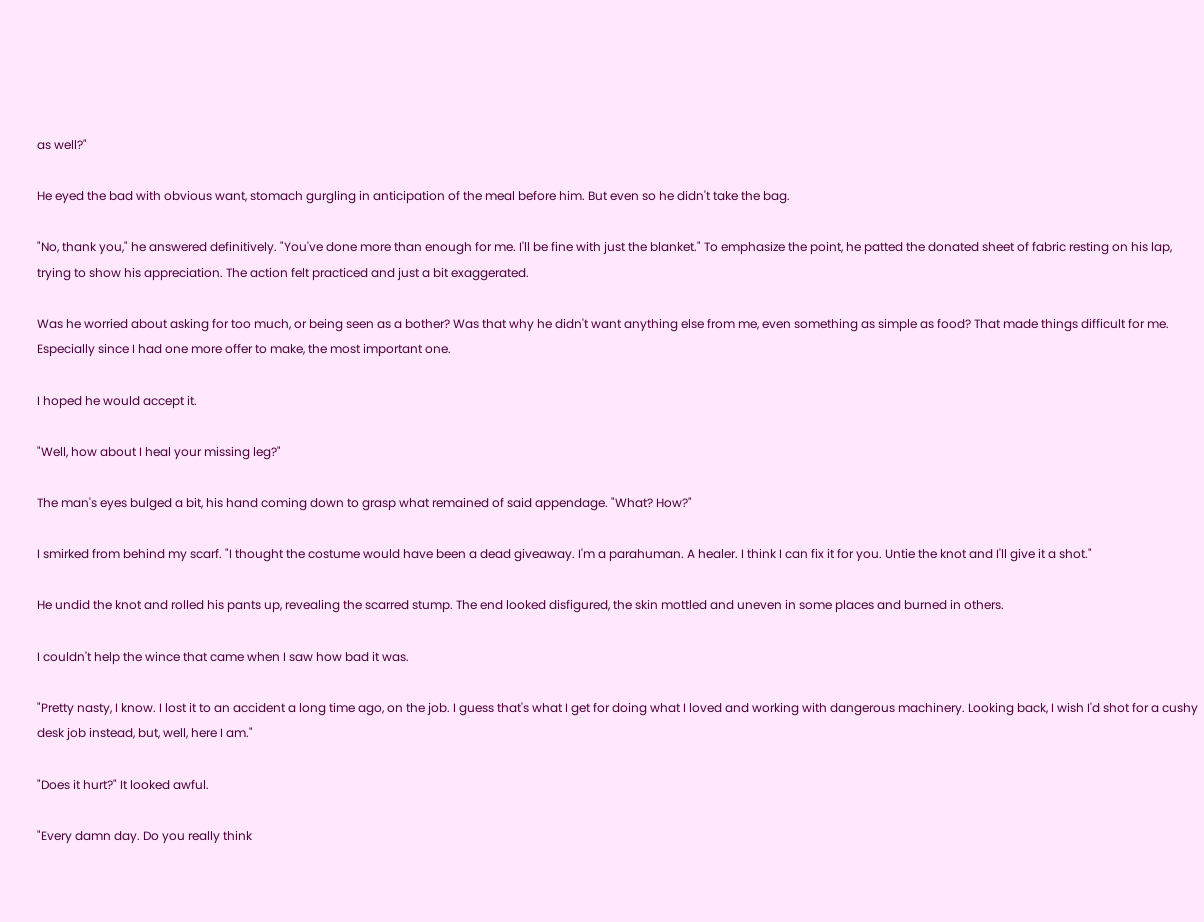as well?"

He eyed the bad with obvious want, stomach gurgling in anticipation of the meal before him. But even so he didn't take the bag.

"No, thank you," he answered definitively. "You've done more than enough for me. I'll be fine with just the blanket." To emphasize the point, he patted the donated sheet of fabric resting on his lap, trying to show his appreciation. The action felt practiced and just a bit exaggerated.

Was he worried about asking for too much, or being seen as a bother? Was that why he didn't want anything else from me, even something as simple as food? That made things difficult for me. Especially since I had one more offer to make, the most important one.

I hoped he would accept it.

"Well, how about I heal your missing leg?"

The man's eyes bulged a bit, his hand coming down to grasp what remained of said appendage. "What? How?"

I smirked from behind my scarf. "I thought the costume would have been a dead giveaway. I'm a parahuman. A healer. I think I can fix it for you. Untie the knot and I'll give it a shot."

He undid the knot and rolled his pants up, revealing the scarred stump. The end looked disfigured, the skin mottled and uneven in some places and burned in others.

I couldn't help the wince that came when I saw how bad it was.

"Pretty nasty, I know. I lost it to an accident a long time ago, on the job. I guess that's what I get for doing what I loved and working with dangerous machinery. Looking back, I wish I'd shot for a cushy desk job instead, but, well, here I am."

"Does it hurt?" It looked awful.

"Every damn day. Do you really think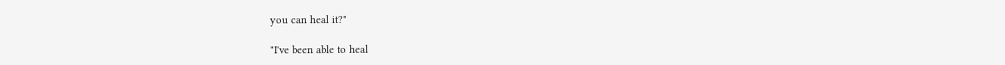you can heal it?"

"I've been able to heal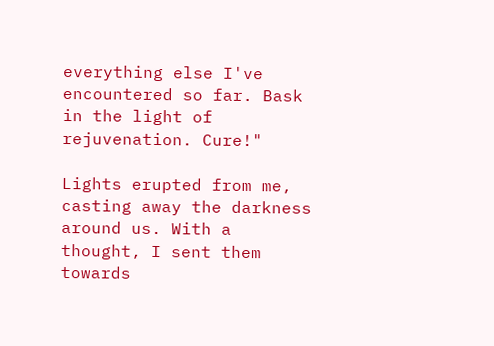everything else I've encountered so far. Bask in the light of rejuvenation. Cure!"

Lights erupted from me, casting away the darkness around us. With a thought, I sent them towards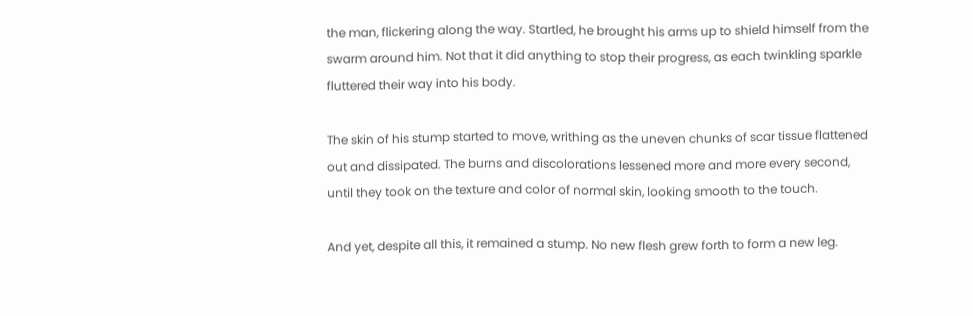the man, flickering along the way. Startled, he brought his arms up to shield himself from the swarm around him. Not that it did anything to stop their progress, as each twinkling sparkle fluttered their way into his body.

The skin of his stump started to move, writhing as the uneven chunks of scar tissue flattened out and dissipated. The burns and discolorations lessened more and more every second, until they took on the texture and color of normal skin, looking smooth to the touch.

And yet, despite all this, it remained a stump. No new flesh grew forth to form a new leg.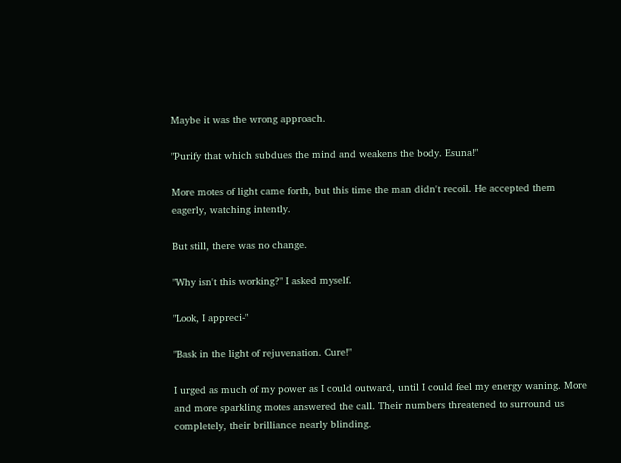Maybe it was the wrong approach.

"Purify that which subdues the mind and weakens the body. Esuna!"

More motes of light came forth, but this time the man didn't recoil. He accepted them eagerly, watching intently.

But still, there was no change.

"Why isn't this working?" I asked myself.

"Look, I appreci-"

"Bask in the light of rejuvenation. Cure!"

I urged as much of my power as I could outward, until I could feel my energy waning. More and more sparkling motes answered the call. Their numbers threatened to surround us completely, their brilliance nearly blinding.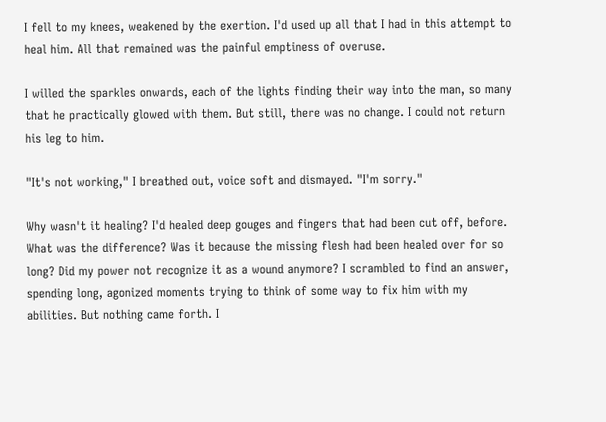I fell to my knees, weakened by the exertion. I'd used up all that I had in this attempt to heal him. All that remained was the painful emptiness of overuse.

I willed the sparkles onwards, each of the lights finding their way into the man, so many that he practically glowed with them. But still, there was no change. I could not return his leg to him.

"It's not working," I breathed out, voice soft and dismayed. "I'm sorry."

Why wasn't it healing? I'd healed deep gouges and fingers that had been cut off, before. What was the difference? Was it because the missing flesh had been healed over for so long? Did my power not recognize it as a wound anymore? I scrambled to find an answer, spending long, agonized moments trying to think of some way to fix him with my abilities. But nothing came forth. I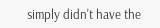simply didn't have the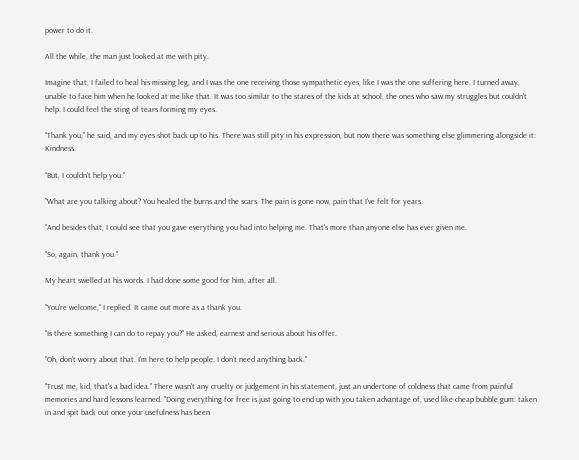power to do it.

All the while, the man just looked at me with pity.

Imagine that, I failed to heal his missing leg, and I was the one receiving those sympathetic eyes, like I was the one suffering here. I turned away, unable to face him when he looked at me like that. It was too similar to the stares of the kids at school, the ones who saw my struggles but couldn't help. I could feel the sting of tears forming my eyes.

"Thank you," he said, and my eyes shot back up to his. There was still pity in his expression, but now there was something else glimmering alongside it: Kindness.

"But, I couldn't help you."

"What are you talking about? You healed the burns and the scars. The pain is gone now, pain that I've felt for years.

"And besides that, I could see that you gave everything you had into helping me. That's more than anyone else has ever given me.

"So, again, thank you."

My heart swelled at his words. I had done some good for him, after all.

"You're welcome," I replied. It came out more as a thank you.

"Is there something I can do to repay you?" He asked, earnest and serious about his offer.

"Oh, don't worry about that. I'm here to help people. I don't need anything back."

"Trust me, kid, that's a bad idea." There wasn't any cruelty or judgement in his statement, just an undertone of coldness that came from painful memories and hard lessons learned. "Doing everything for free is just going to end up with you taken advantage of, used like cheap bubble gum: taken in and spit back out once your usefulness has been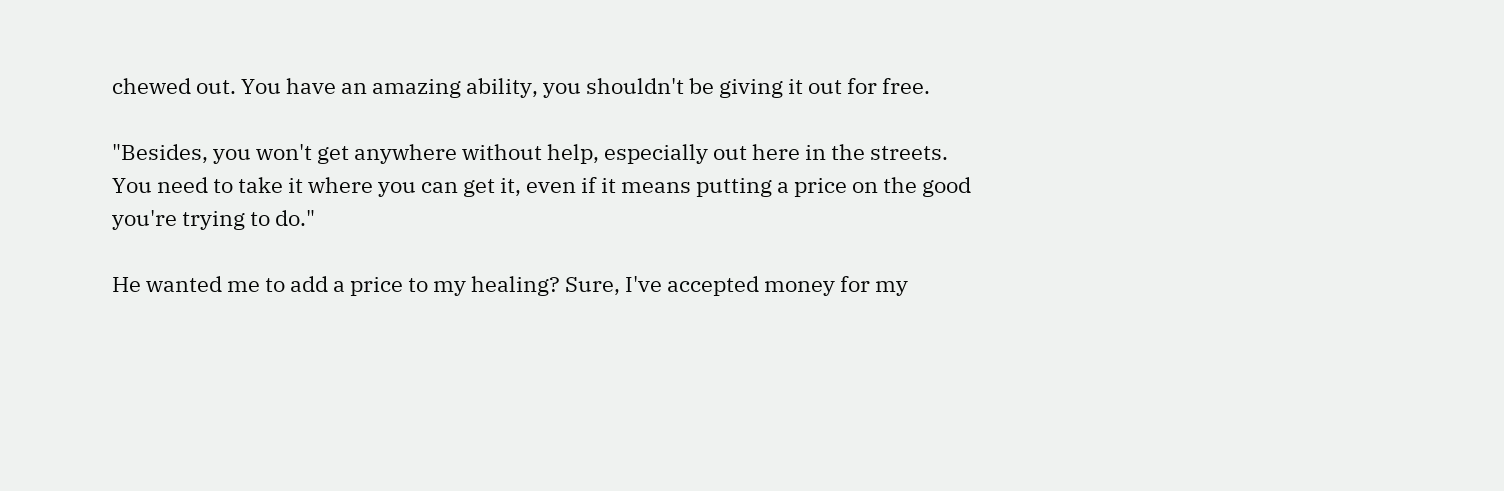chewed out. You have an amazing ability, you shouldn't be giving it out for free.

"Besides, you won't get anywhere without help, especially out here in the streets. You need to take it where you can get it, even if it means putting a price on the good you're trying to do."

He wanted me to add a price to my healing? Sure, I've accepted money for my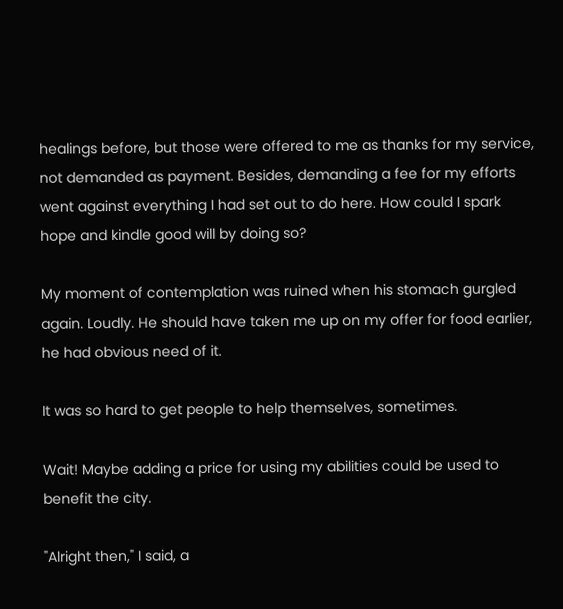healings before, but those were offered to me as thanks for my service, not demanded as payment. Besides, demanding a fee for my efforts went against everything I had set out to do here. How could I spark hope and kindle good will by doing so?

My moment of contemplation was ruined when his stomach gurgled again. Loudly. He should have taken me up on my offer for food earlier, he had obvious need of it.

It was so hard to get people to help themselves, sometimes.

Wait! Maybe adding a price for using my abilities could be used to benefit the city.

"Alright then," I said, a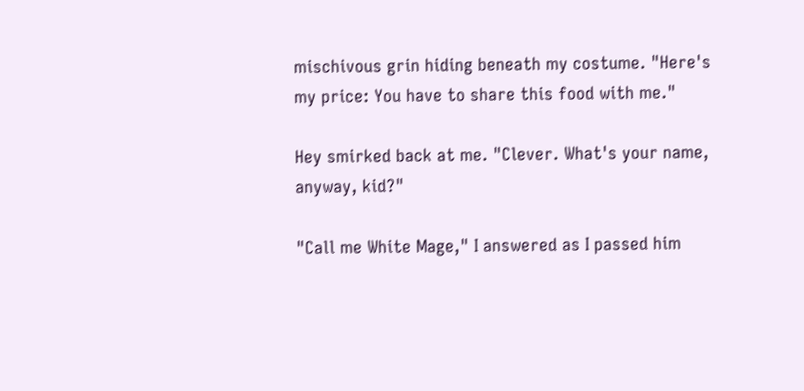mischivous grin hiding beneath my costume. "Here's my price: You have to share this food with me."

Hey smirked back at me. "Clever. What's your name, anyway, kid?"

"Call me White Mage," I answered as I passed him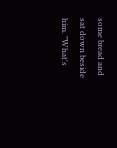some bread and sat down beside him. "What's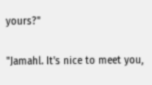yours?"

"Jamahl. It's nice to meet you,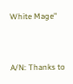White Mage"


A/N: Thanks to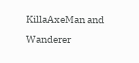KillaAxeMan and Wanderer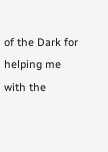of the Dark for helping me with the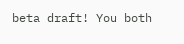beta draft! You both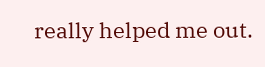really helped me out.